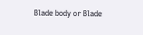Blade body or Blade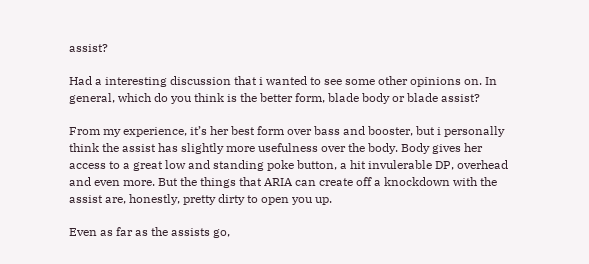assist?

Had a interesting discussion that i wanted to see some other opinions on. In general, which do you think is the better form, blade body or blade assist?

From my experience, it’s her best form over bass and booster, but i personally think the assist has slightly more usefulness over the body. Body gives her access to a great low and standing poke button, a hit invulerable DP, overhead and even more. But the things that ARIA can create off a knockdown with the assist are, honestly, pretty dirty to open you up.

Even as far as the assists go,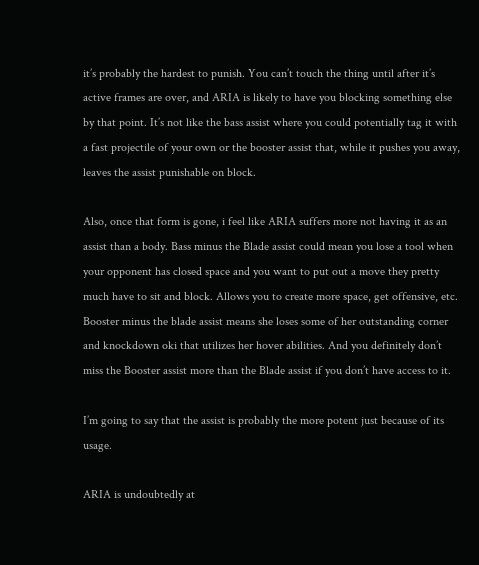it’s probably the hardest to punish. You can’t touch the thing until after it’s active frames are over, and ARIA is likely to have you blocking something else by that point. It’s not like the bass assist where you could potentially tag it with a fast projectile of your own or the booster assist that, while it pushes you away, leaves the assist punishable on block.

Also, once that form is gone, i feel like ARIA suffers more not having it as an assist than a body. Bass minus the Blade assist could mean you lose a tool when your opponent has closed space and you want to put out a move they pretty much have to sit and block. Allows you to create more space, get offensive, etc. Booster minus the blade assist means she loses some of her outstanding corner and knockdown oki that utilizes her hover abilities. And you definitely don’t miss the Booster assist more than the Blade assist if you don’t have access to it.

I’m going to say that the assist is probably the more potent just because of its usage.

ARIA is undoubtedly at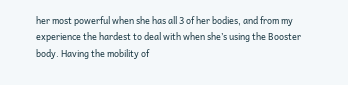her most powerful when she has all 3 of her bodies, and from my experience the hardest to deal with when she’s using the Booster body. Having the mobility of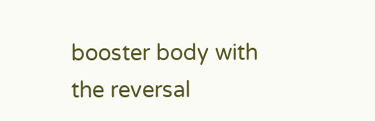booster body with the reversal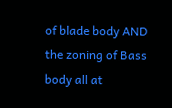of blade body AND the zoning of Bass body all at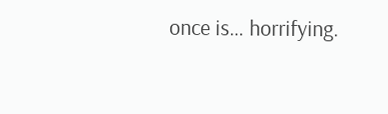once is… horrifying.